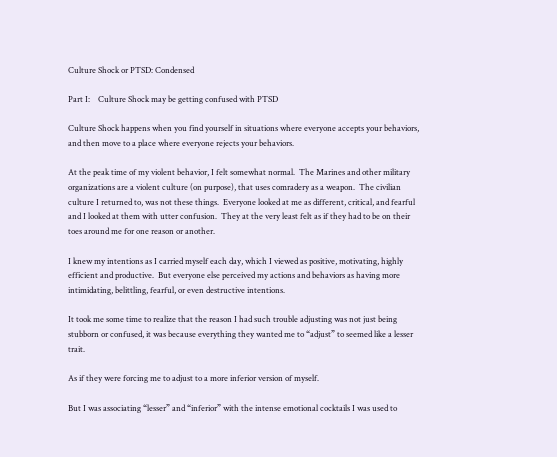Culture Shock or PTSD: Condensed

Part I:    Culture Shock may be getting confused with PTSD

Culture Shock happens when you find yourself in situations where everyone accepts your behaviors, and then move to a place where everyone rejects your behaviors.

At the peak time of my violent behavior, I felt somewhat normal.  The Marines and other military organizations are a violent culture (on purpose), that uses comradery as a weapon.  The civilian culture I returned to, was not these things.  Everyone looked at me as different, critical, and fearful and I looked at them with utter confusion.  They at the very least felt as if they had to be on their toes around me for one reason or another.

I knew my intentions as I carried myself each day, which I viewed as positive, motivating, highly efficient and productive.  But everyone else perceived my actions and behaviors as having more intimidating, belittling, fearful, or even destructive intentions.

It took me some time to realize that the reason I had such trouble adjusting was not just being stubborn or confused, it was because everything they wanted me to “adjust” to seemed like a lesser trait.

As if they were forcing me to adjust to a more inferior version of myself.

But I was associating “lesser” and “inferior” with the intense emotional cocktails I was used to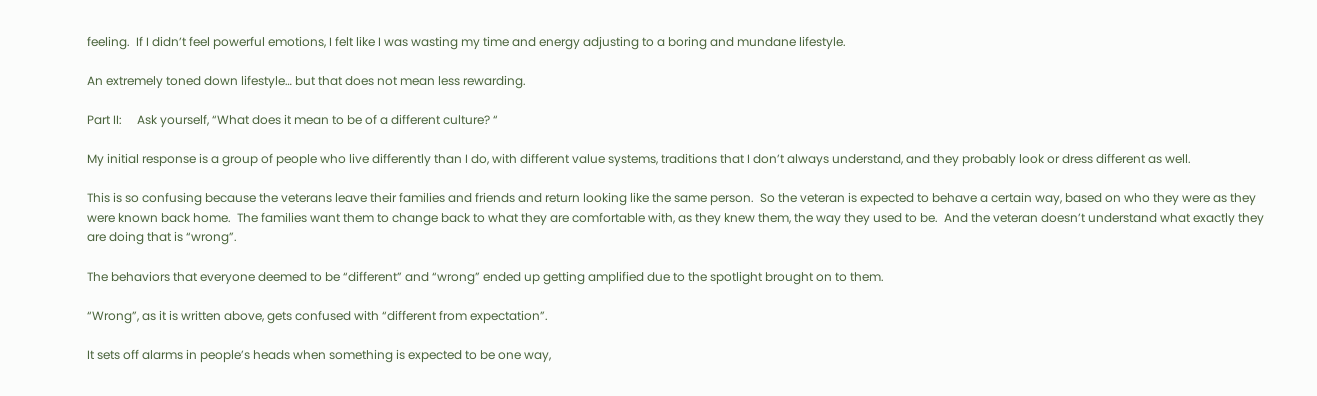feeling.  If I didn’t feel powerful emotions, I felt like I was wasting my time and energy adjusting to a boring and mundane lifestyle.

An extremely toned down lifestyle… but that does not mean less rewarding.

Part II:     Ask yourself, “What does it mean to be of a different culture? “

My initial response is a group of people who live differently than I do, with different value systems, traditions that I don’t always understand, and they probably look or dress different as well.

This is so confusing because the veterans leave their families and friends and return looking like the same person.  So the veteran is expected to behave a certain way, based on who they were as they were known back home.  The families want them to change back to what they are comfortable with, as they knew them, the way they used to be.  And the veteran doesn’t understand what exactly they are doing that is “wrong”.

The behaviors that everyone deemed to be “different” and “wrong” ended up getting amplified due to the spotlight brought on to them.

“Wrong”, as it is written above, gets confused with “different from expectation”.

It sets off alarms in people’s heads when something is expected to be one way,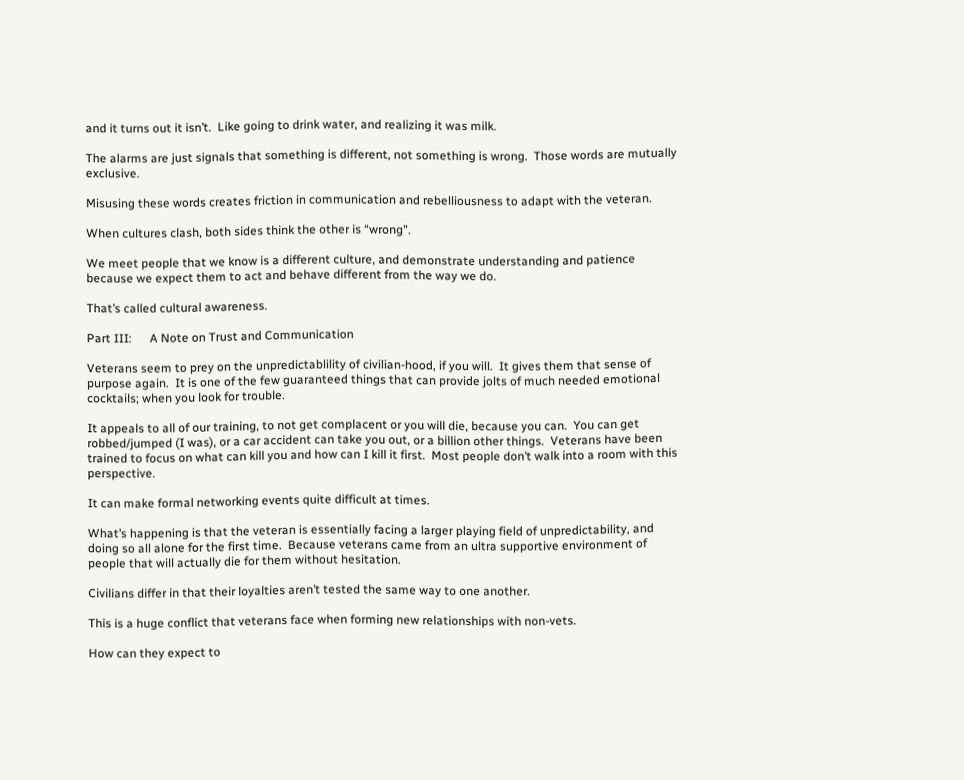and it turns out it isn’t.  Like going to drink water, and realizing it was milk.

The alarms are just signals that something is different, not something is wrong.  Those words are mutually exclusive.

Misusing these words creates friction in communication and rebelliousness to adapt with the veteran.

When cultures clash, both sides think the other is “wrong”.

We meet people that we know is a different culture, and demonstrate understanding and patience because we expect them to act and behave different from the way we do.

That’s called cultural awareness.

Part III:      A Note on Trust and Communication

Veterans seem to prey on the unpredictablility of civilian-hood, if you will.  It gives them that sense of purpose again.  It is one of the few guaranteed things that can provide jolts of much needed emotional cocktails; when you look for trouble.

It appeals to all of our training, to not get complacent or you will die, because you can.  You can get robbed/jumped (I was), or a car accident can take you out, or a billion other things.  Veterans have been trained to focus on what can kill you and how can I kill it first.  Most people don’t walk into a room with this perspective.

It can make formal networking events quite difficult at times.

What’s happening is that the veteran is essentially facing a larger playing field of unpredictability, and doing so all alone for the first time.  Because veterans came from an ultra supportive environment of people that will actually die for them without hesitation.

Civilians differ in that their loyalties aren’t tested the same way to one another.

This is a huge conflict that veterans face when forming new relationships with non-vets.

How can they expect to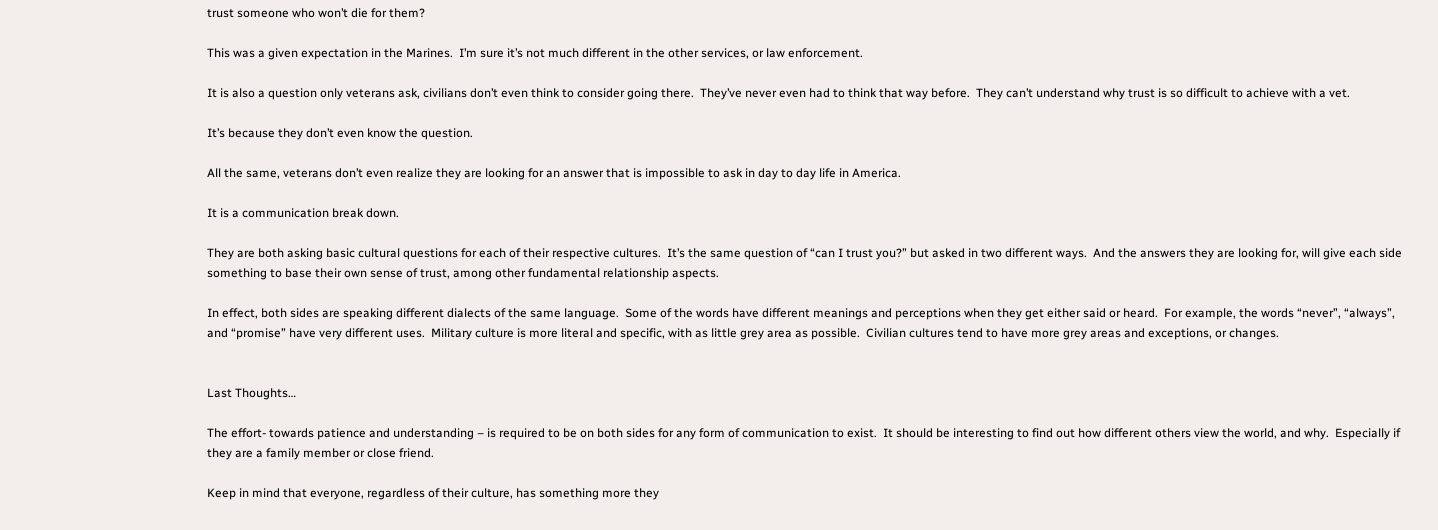trust someone who won’t die for them?

This was a given expectation in the Marines.  I’m sure it’s not much different in the other services, or law enforcement.

It is also a question only veterans ask, civilians don’t even think to consider going there.  They’ve never even had to think that way before.  They can’t understand why trust is so difficult to achieve with a vet.

It’s because they don’t even know the question.

All the same, veterans don’t even realize they are looking for an answer that is impossible to ask in day to day life in America.

It is a communication break down.

They are both asking basic cultural questions for each of their respective cultures.  It’s the same question of “can I trust you?” but asked in two different ways.  And the answers they are looking for, will give each side something to base their own sense of trust, among other fundamental relationship aspects.

In effect, both sides are speaking different dialects of the same language.  Some of the words have different meanings and perceptions when they get either said or heard.  For example, the words “never”, “always”, and “promise” have very different uses.  Military culture is more literal and specific, with as little grey area as possible.  Civilian cultures tend to have more grey areas and exceptions, or changes.


Last Thoughts…

The effort- towards patience and understanding – is required to be on both sides for any form of communication to exist.  It should be interesting to find out how different others view the world, and why.  Especially if they are a family member or close friend.

Keep in mind that everyone, regardless of their culture, has something more they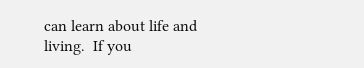can learn about life and living.  If you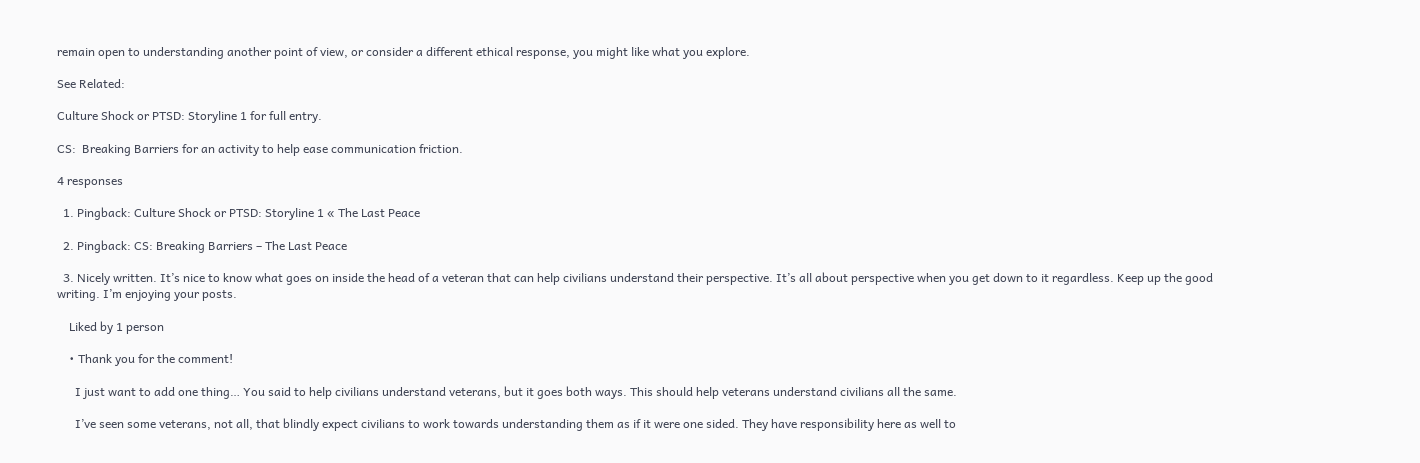remain open to understanding another point of view, or consider a different ethical response, you might like what you explore.

See Related:

Culture Shock or PTSD: Storyline 1 for full entry.

CS:  Breaking Barriers for an activity to help ease communication friction.

4 responses

  1. Pingback: Culture Shock or PTSD: Storyline 1 « The Last Peace

  2. Pingback: CS: Breaking Barriers – The Last Peace

  3. Nicely written. It’s nice to know what goes on inside the head of a veteran that can help civilians understand their perspective. It’s all about perspective when you get down to it regardless. Keep up the good writing. I’m enjoying your posts.

    Liked by 1 person

    • Thank you for the comment!

      I just want to add one thing… You said to help civilians understand veterans, but it goes both ways. This should help veterans understand civilians all the same.

      I’ve seen some veterans, not all, that blindly expect civilians to work towards understanding them as if it were one sided. They have responsibility here as well to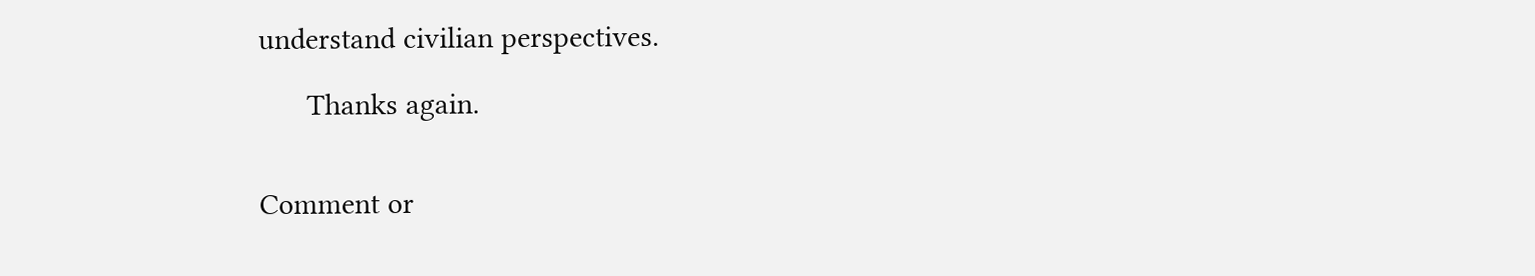understand civilian perspectives.

      Thanks again.


Comment or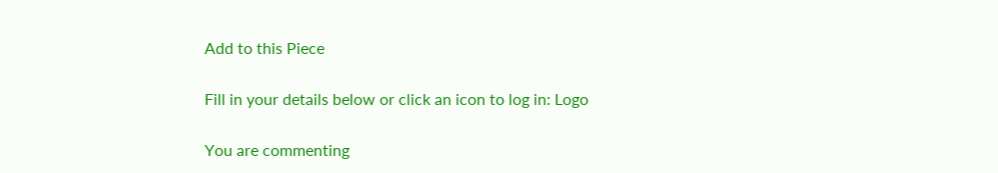Add to this Piece

Fill in your details below or click an icon to log in: Logo

You are commenting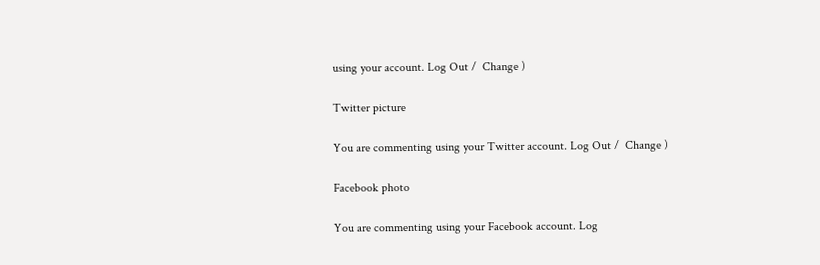using your account. Log Out /  Change )

Twitter picture

You are commenting using your Twitter account. Log Out /  Change )

Facebook photo

You are commenting using your Facebook account. Log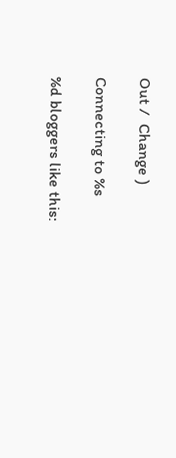Out /  Change )

Connecting to %s

%d bloggers like this: